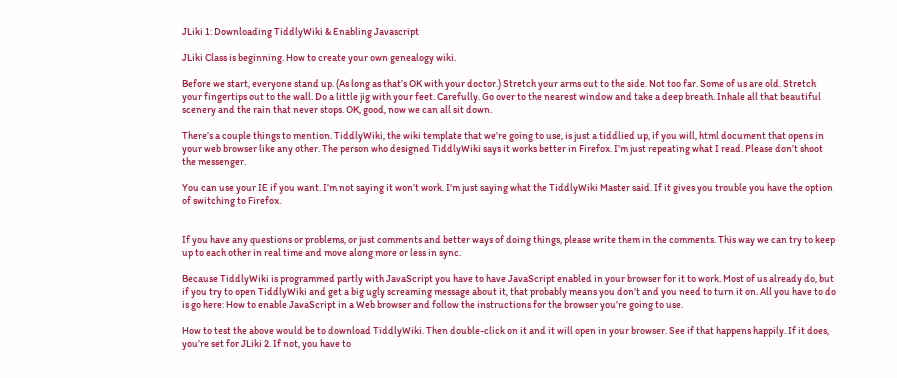JLiki 1: Downloading TiddlyWiki & Enabling Javascript

JLiki Class is beginning. How to create your own genealogy wiki.

Before we start, everyone stand up. (As long as that’s OK with your doctor.) Stretch your arms out to the side. Not too far. Some of us are old. Stretch your fingertips out to the wall. Do a little jig with your feet. Carefully. Go over to the nearest window and take a deep breath. Inhale all that beautiful scenery and the rain that never stops. OK, good, now we can all sit down.

There’s a couple things to mention. TiddlyWiki, the wiki template that we’re going to use, is just a tiddlied up, if you will, html document that opens in your web browser like any other. The person who designed TiddlyWiki says it works better in Firefox. I’m just repeating what I read. Please don’t shoot the messenger.

You can use your IE if you want. I’m not saying it won’t work. I’m just saying what the TiddlyWiki Master said. If it gives you trouble you have the option of switching to Firefox.


If you have any questions or problems, or just comments and better ways of doing things, please write them in the comments. This way we can try to keep up to each other in real time and move along more or less in sync.

Because TiddlyWiki is programmed partly with JavaScript you have to have JavaScript enabled in your browser for it to work. Most of us already do, but if you try to open TiddlyWiki and get a big ugly screaming message about it, that probably means you don’t and you need to turn it on. All you have to do is go here: How to enable JavaScript in a Web browser and follow the instructions for the browser you’re going to use.

How to test the above would be to download TiddlyWiki. Then double-click on it and it will open in your browser. See if that happens happily. If it does, you’re set for JLiki 2. If not, you have to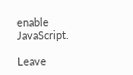enable JavaScript.

Leave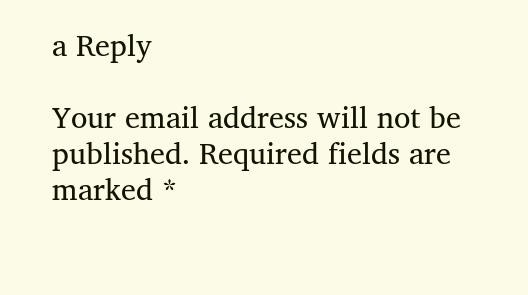a Reply

Your email address will not be published. Required fields are marked *